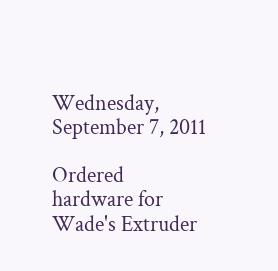Wednesday, September 7, 2011

Ordered hardware for Wade's Extruder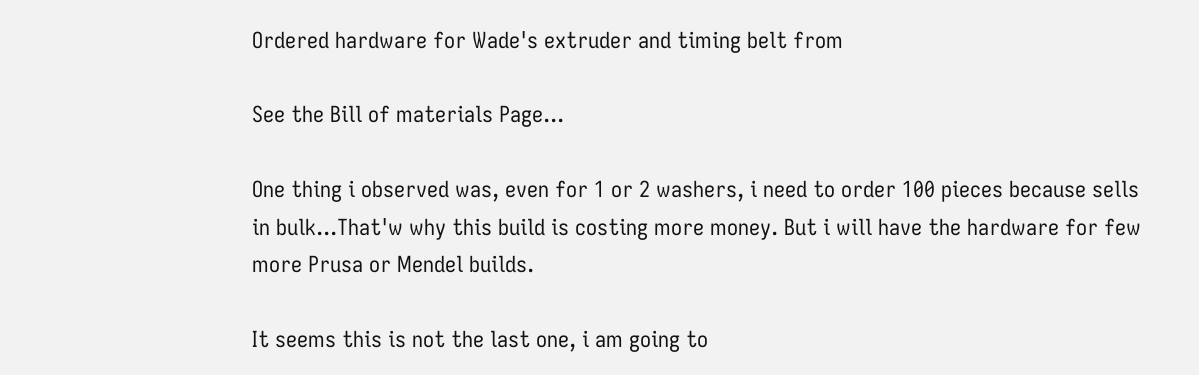Ordered hardware for Wade's extruder and timing belt from

See the Bill of materials Page...

One thing i observed was, even for 1 or 2 washers, i need to order 100 pieces because sells in bulk...That'w why this build is costing more money. But i will have the hardware for few more Prusa or Mendel builds.

It seems this is not the last one, i am going to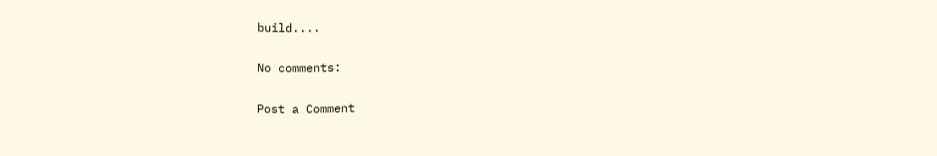build....

No comments:

Post a Comment